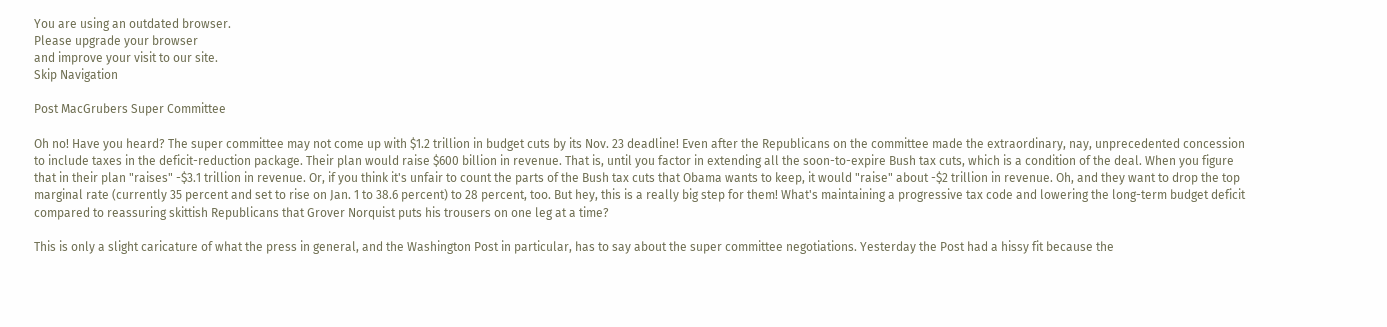You are using an outdated browser.
Please upgrade your browser
and improve your visit to our site.
Skip Navigation

Post MacGrubers Super Committee

Oh no! Have you heard? The super committee may not come up with $1.2 trillion in budget cuts by its Nov. 23 deadline! Even after the Republicans on the committee made the extraordinary, nay, unprecedented concession to include taxes in the deficit-reduction package. Their plan would raise $600 billion in revenue. That is, until you factor in extending all the soon-to-expire Bush tax cuts, which is a condition of the deal. When you figure that in their plan "raises" -$3.1 trillion in revenue. Or, if you think it's unfair to count the parts of the Bush tax cuts that Obama wants to keep, it would "raise" about -$2 trillion in revenue. Oh, and they want to drop the top marginal rate (currently 35 percent and set to rise on Jan. 1 to 38.6 percent) to 28 percent, too. But hey, this is a really big step for them! What's maintaining a progressive tax code and lowering the long-term budget deficit compared to reassuring skittish Republicans that Grover Norquist puts his trousers on one leg at a time?

This is only a slight caricature of what the press in general, and the Washington Post in particular, has to say about the super committee negotiations. Yesterday the Post had a hissy fit because the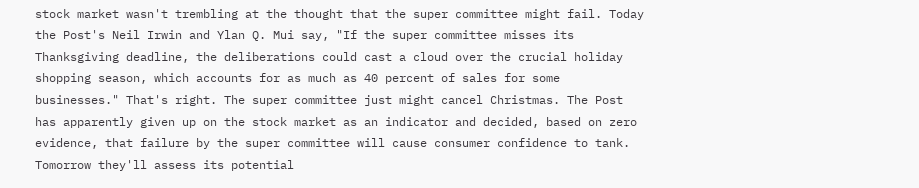stock market wasn't trembling at the thought that the super committee might fail. Today the Post's Neil Irwin and Ylan Q. Mui say, "If the super committee misses its Thanksgiving deadline, the deliberations could cast a cloud over the crucial holiday shopping season, which accounts for as much as 40 percent of sales for some businesses." That's right. The super committee just might cancel Christmas. The Post has apparently given up on the stock market as an indicator and decided, based on zero evidence, that failure by the super committee will cause consumer confidence to tank. Tomorrow they'll assess its potential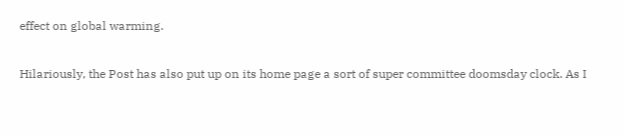effect on global warming.

Hilariously, the Post has also put up on its home page a sort of super committee doomsday clock. As I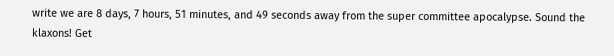write we are 8 days, 7 hours, 51 minutes, and 49 seconds away from the super committee apocalypse. Sound the klaxons! Get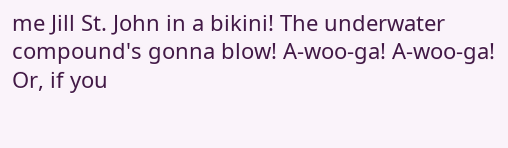me Jill St. John in a bikini! The underwater compound's gonna blow! A-woo-ga! A-woo-ga! Or, if you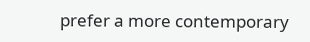prefer a more contemporary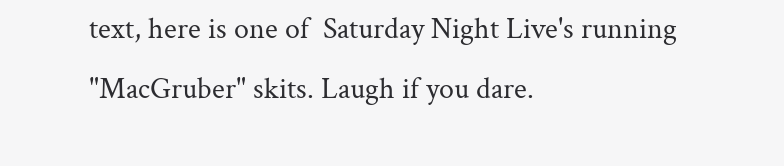text, here is one of  Saturday Night Live's running "MacGruber" skits. Laugh if you dare.